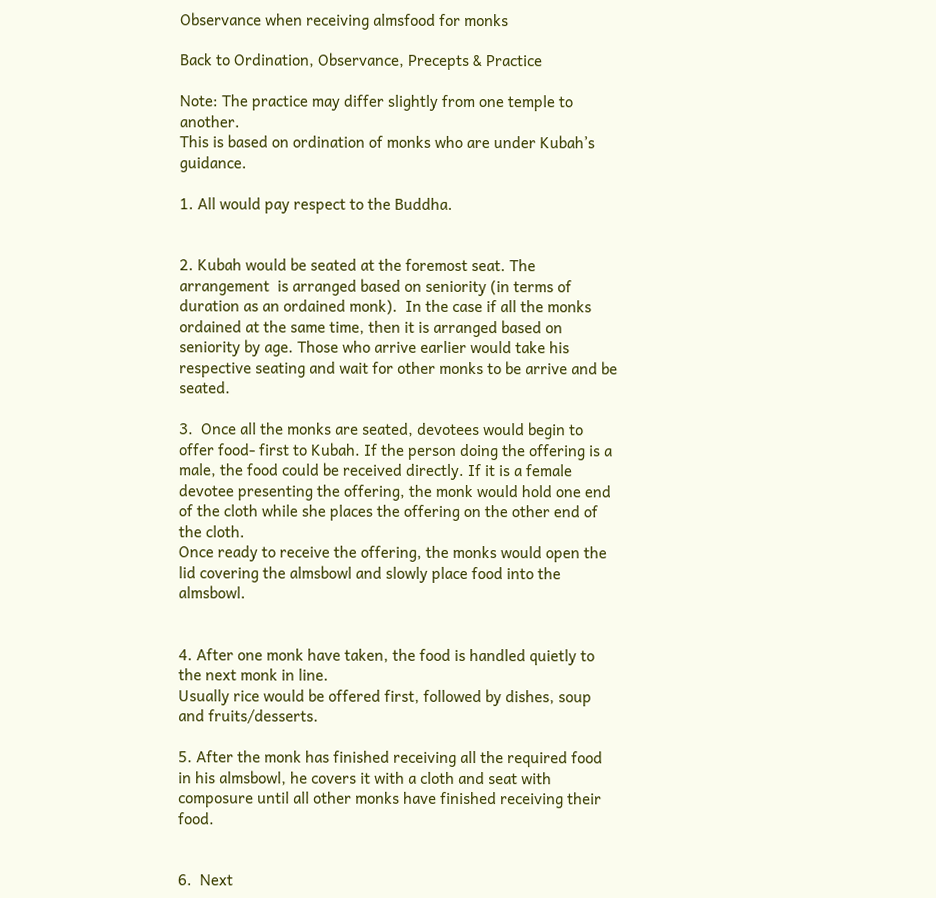Observance when receiving almsfood for monks

Back to Ordination, Observance, Precepts & Practice

Note: The practice may differ slightly from one temple to another.
This is based on ordination of monks who are under Kubah’s guidance.

1. All would pay respect to the Buddha.


2. Kubah would be seated at the foremost seat. The arrangement  is arranged based on seniority (in terms of duration as an ordained monk).  In the case if all the monks ordained at the same time, then it is arranged based on seniority by age. Those who arrive earlier would take his respective seating and wait for other monks to be arrive and be seated.

3.  Once all the monks are seated, devotees would begin to offer food- first to Kubah. If the person doing the offering is a male, the food could be received directly. If it is a female devotee presenting the offering, the monk would hold one end of the cloth while she places the offering on the other end of the cloth.
Once ready to receive the offering, the monks would open the lid covering the almsbowl and slowly place food into the almsbowl.


4. After one monk have taken, the food is handled quietly to the next monk in line.
Usually rice would be offered first, followed by dishes, soup and fruits/desserts.

5. After the monk has finished receiving all the required food in his almsbowl, he covers it with a cloth and seat with composure until all other monks have finished receiving their food.


6.  Next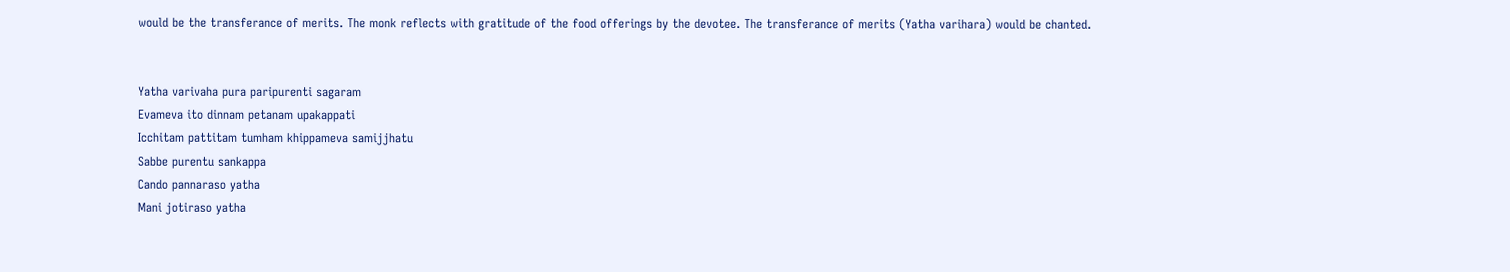would be the transferance of merits. The monk reflects with gratitude of the food offerings by the devotee. The transferance of merits (Yatha varihara) would be chanted.


Yatha varivaha pura paripurenti sagaram
Evameva ito dinnam petanam upakappati
Icchitam pattitam tumham khippameva samijjhatu
Sabbe purentu sankappa
Cando pannaraso yatha
Mani jotiraso yatha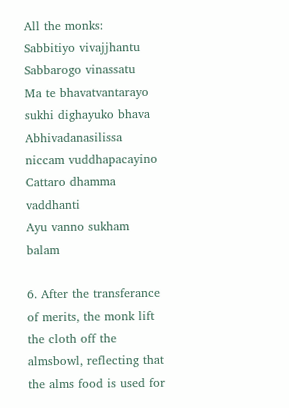All the monks:
Sabbitiyo vivajjhantu
Sabbarogo vinassatu
Ma te bhavatvantarayo sukhi dighayuko bhava
Abhivadanasilissa niccam vuddhapacayino
Cattaro dhamma vaddhanti
Ayu vanno sukham balam

6. After the transferance of merits, the monk lift the cloth off the almsbowl, reflecting that the alms food is used for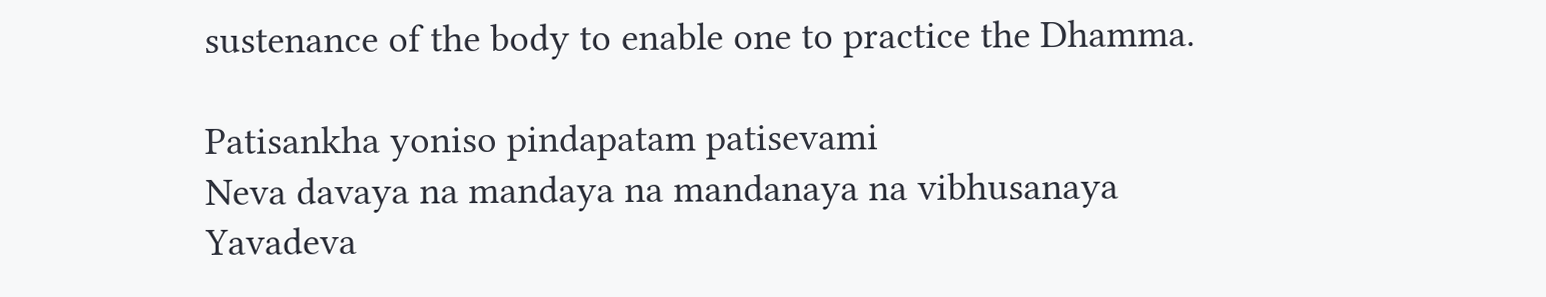sustenance of the body to enable one to practice the Dhamma.

Patisankha yoniso pindapatam patisevami
Neva davaya na mandaya na mandanaya na vibhusanaya
Yavadeva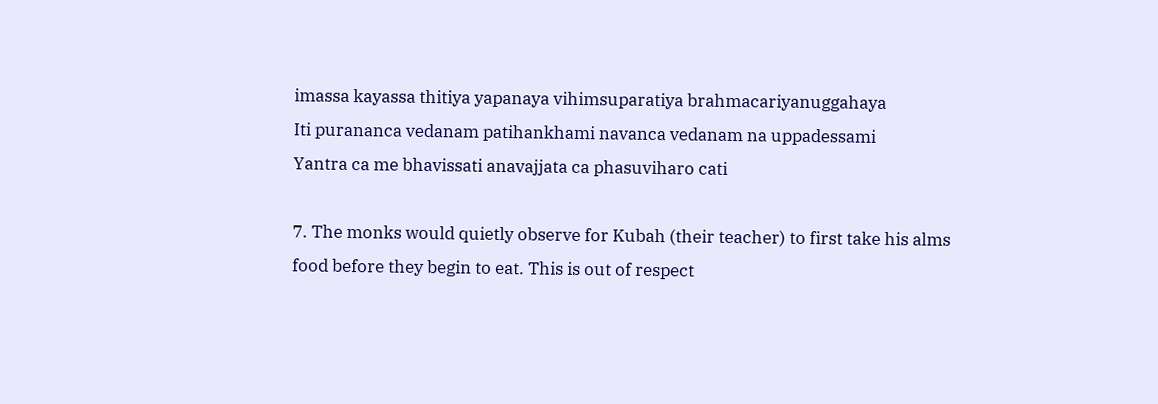imassa kayassa thitiya yapanaya vihimsuparatiya brahmacariyanuggahaya
Iti purananca vedanam patihankhami navanca vedanam na uppadessami
Yantra ca me bhavissati anavajjata ca phasuviharo cati

7. The monks would quietly observe for Kubah (their teacher) to first take his alms food before they begin to eat. This is out of respect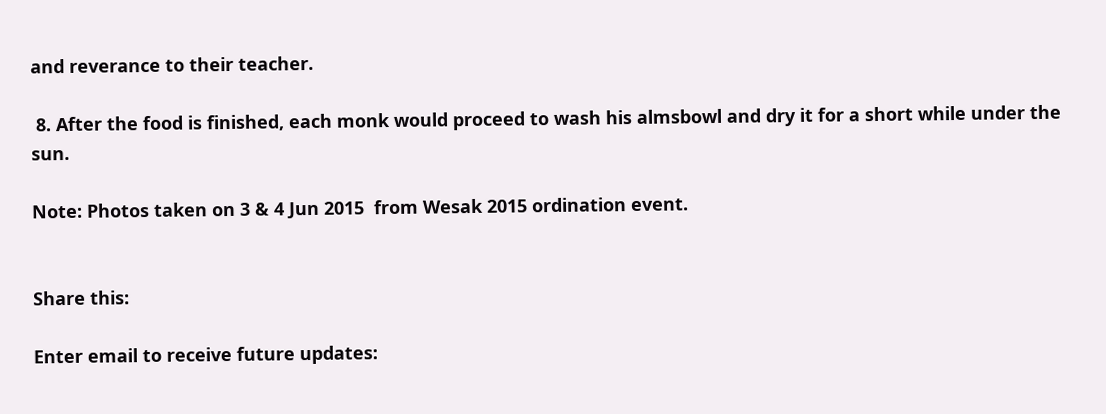and reverance to their teacher.

 8. After the food is finished, each monk would proceed to wash his almsbowl and dry it for a short while under the sun.

Note: Photos taken on 3 & 4 Jun 2015  from Wesak 2015 ordination event.


Share this:

Enter email to receive future updates: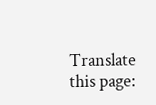Translate this page: